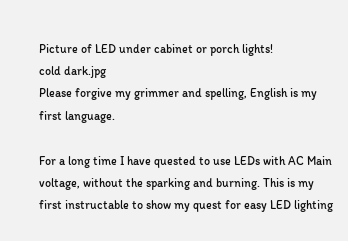Picture of LED under cabinet or porch lights!
cold dark.jpg
Please forgive my grimmer and spelling, English is my first language.

For a long time I have quested to use LEDs with AC Main voltage, without the sparking and burning. This is my first instructable to show my quest for easy LED lighting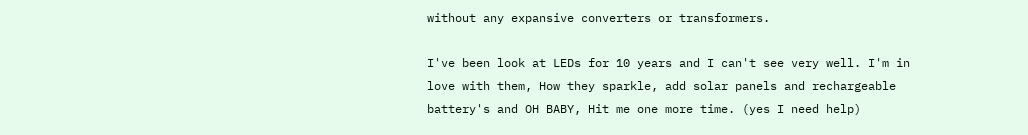without any expansive converters or transformers.

I've been look at LEDs for 10 years and I can't see very well. I'm in love with them, How they sparkle, add solar panels and rechargeable battery's and OH BABY, Hit me one more time. (yes I need help)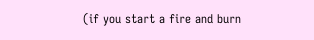(if you start a fire and burn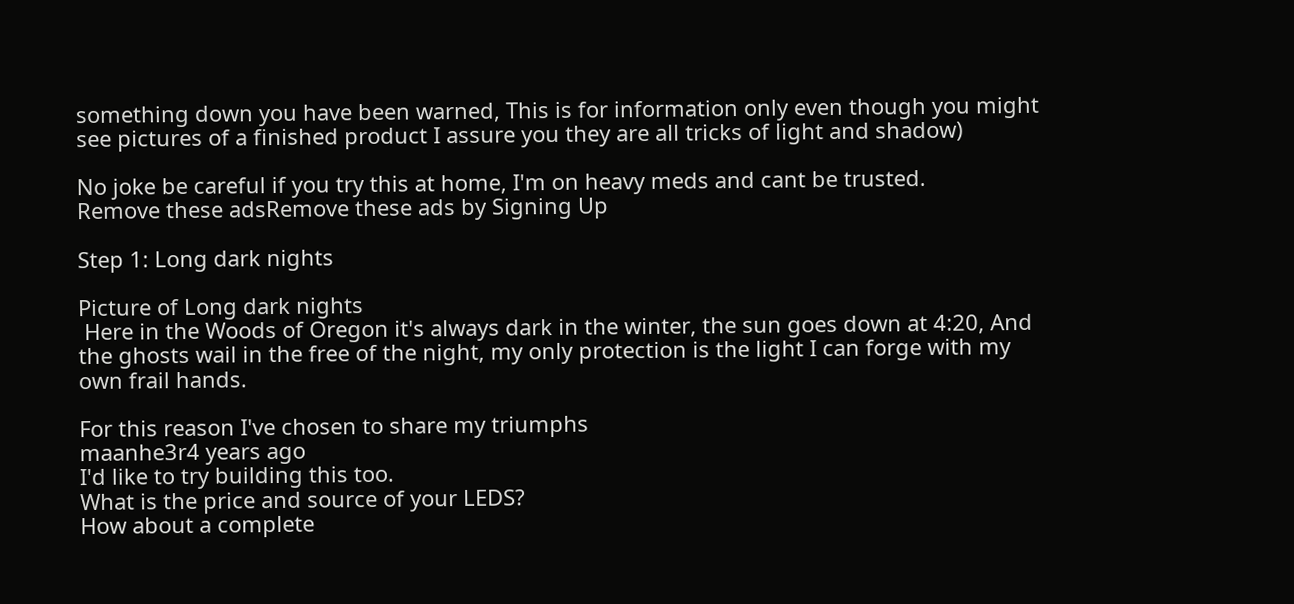something down you have been warned, This is for information only even though you might see pictures of a finished product I assure you they are all tricks of light and shadow)

No joke be careful if you try this at home, I'm on heavy meds and cant be trusted.
Remove these adsRemove these ads by Signing Up

Step 1: Long dark nights

Picture of Long dark nights
 Here in the Woods of Oregon it's always dark in the winter, the sun goes down at 4:20, And the ghosts wail in the free of the night, my only protection is the light I can forge with my own frail hands.

For this reason I've chosen to share my triumphs
maanhe3r4 years ago
I'd like to try building this too.
What is the price and source of your LEDS?
How about a complete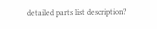detailed parts list description?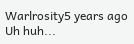Warlrosity5 years ago
Uh huh...